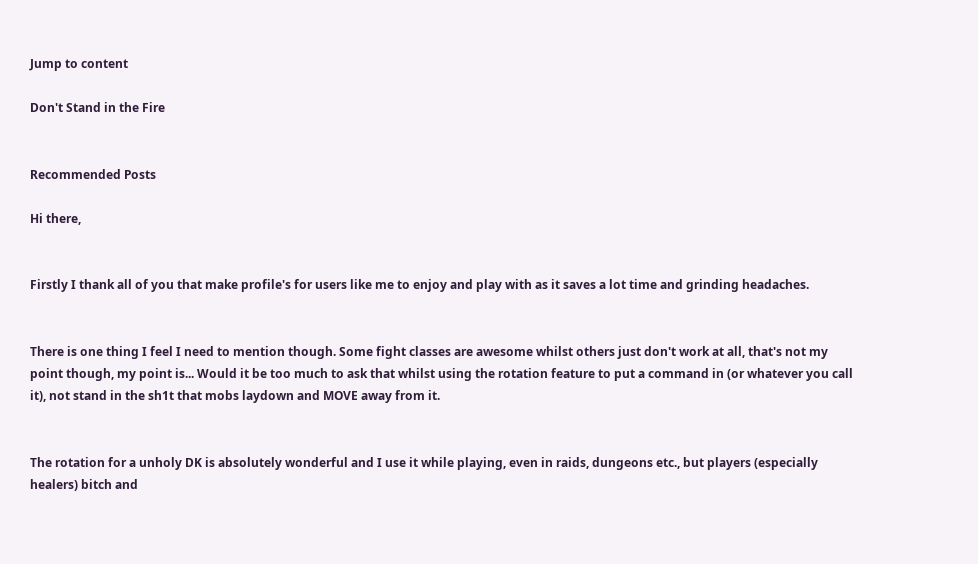Jump to content

Don't Stand in the Fire


Recommended Posts

Hi there,


Firstly I thank all of you that make profile's for users like me to enjoy and play with as it saves a lot time and grinding headaches.


There is one thing I feel I need to mention though. Some fight classes are awesome whilst others just don't work at all, that's not my point though, my point is... Would it be too much to ask that whilst using the rotation feature to put a command in (or whatever you call it), not stand in the sh1t that mobs laydown and MOVE away from it.


The rotation for a unholy DK is absolutely wonderful and I use it while playing, even in raids, dungeons etc., but players (especially healers) bitch and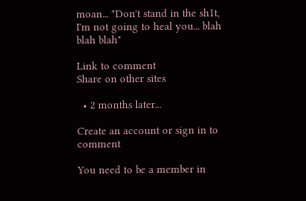moan... "Don't stand in the sh1t, I'm not going to heal you... blah blah blah"

Link to comment
Share on other sites

  • 2 months later...

Create an account or sign in to comment

You need to be a member in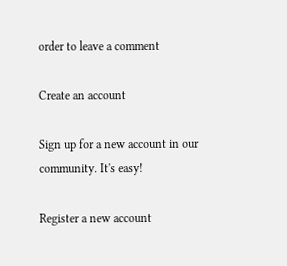order to leave a comment

Create an account

Sign up for a new account in our community. It's easy!

Register a new account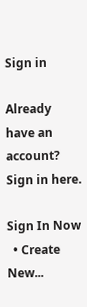Sign in

Already have an account? Sign in here.

Sign In Now
  • Create New...